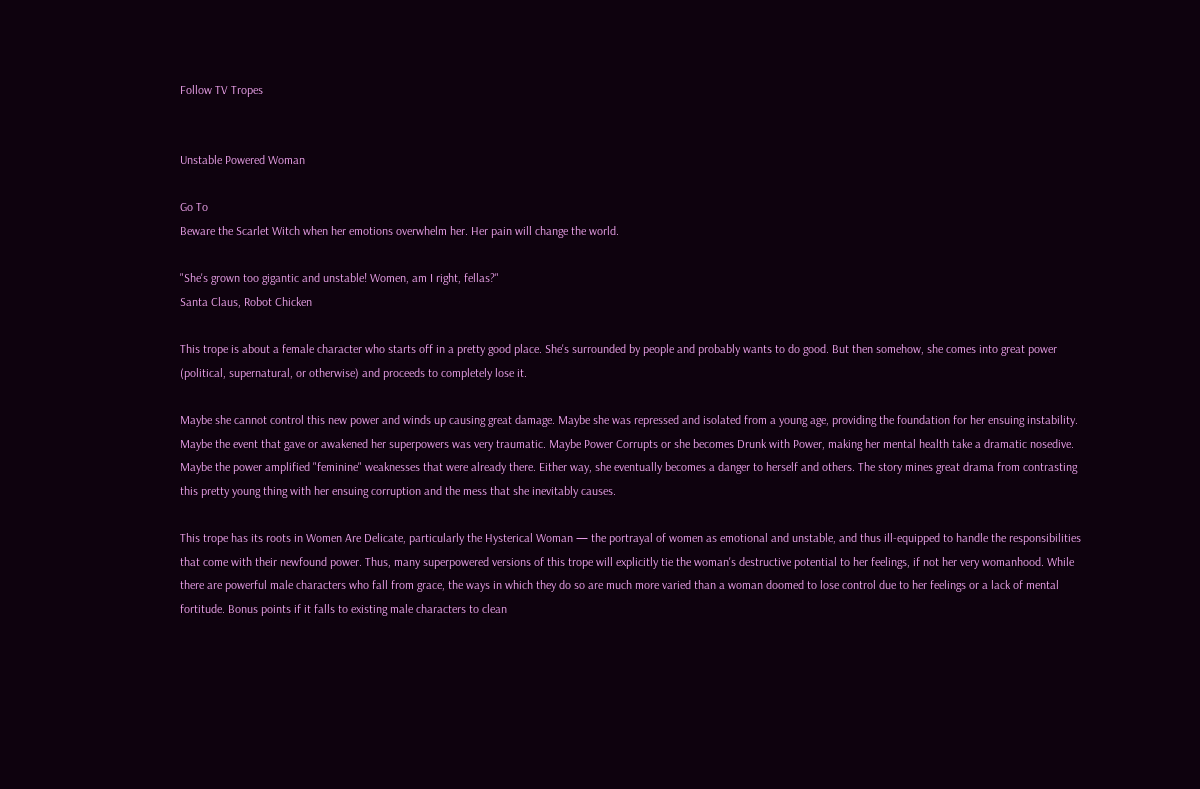Follow TV Tropes


Unstable Powered Woman

Go To
Beware the Scarlet Witch when her emotions overwhelm her. Her pain will change the world.

"She's grown too gigantic and unstable! Women, am I right, fellas?"
Santa Claus, Robot Chicken

This trope is about a female character who starts off in a pretty good place. She's surrounded by people and probably wants to do good. But then somehow, she comes into great power (political, supernatural, or otherwise) and proceeds to completely lose it.

Maybe she cannot control this new power and winds up causing great damage. Maybe she was repressed and isolated from a young age, providing the foundation for her ensuing instability. Maybe the event that gave or awakened her superpowers was very traumatic. Maybe Power Corrupts or she becomes Drunk with Power, making her mental health take a dramatic nosedive. Maybe the power amplified "feminine" weaknesses that were already there. Either way, she eventually becomes a danger to herself and others. The story mines great drama from contrasting this pretty young thing with her ensuing corruption and the mess that she inevitably causes.

This trope has its roots in Women Are Delicate, particularly the Hysterical Woman — the portrayal of women as emotional and unstable, and thus ill-equipped to handle the responsibilities that come with their newfound power. Thus, many superpowered versions of this trope will explicitly tie the woman's destructive potential to her feelings, if not her very womanhood. While there are powerful male characters who fall from grace, the ways in which they do so are much more varied than a woman doomed to lose control due to her feelings or a lack of mental fortitude. Bonus points if it falls to existing male characters to clean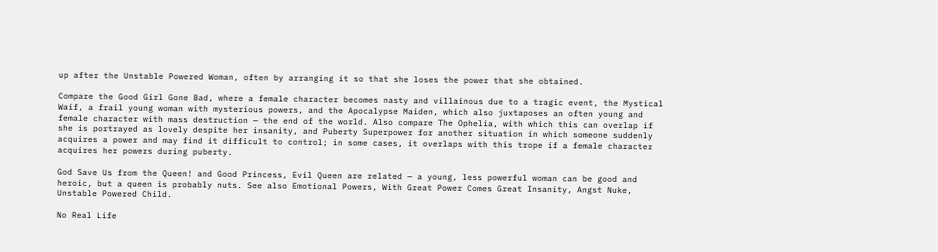up after the Unstable Powered Woman, often by arranging it so that she loses the power that she obtained.

Compare the Good Girl Gone Bad, where a female character becomes nasty and villainous due to a tragic event, the Mystical Waif, a frail young woman with mysterious powers, and the Apocalypse Maiden, which also juxtaposes an often young and female character with mass destruction — the end of the world. Also compare The Ophelia, with which this can overlap if she is portrayed as lovely despite her insanity, and Puberty Superpower for another situation in which someone suddenly acquires a power and may find it difficult to control; in some cases, it overlaps with this trope if a female character acquires her powers during puberty.

God Save Us from the Queen! and Good Princess, Evil Queen are related — a young, less powerful woman can be good and heroic, but a queen is probably nuts. See also Emotional Powers, With Great Power Comes Great Insanity, Angst Nuke, Unstable Powered Child.

No Real Life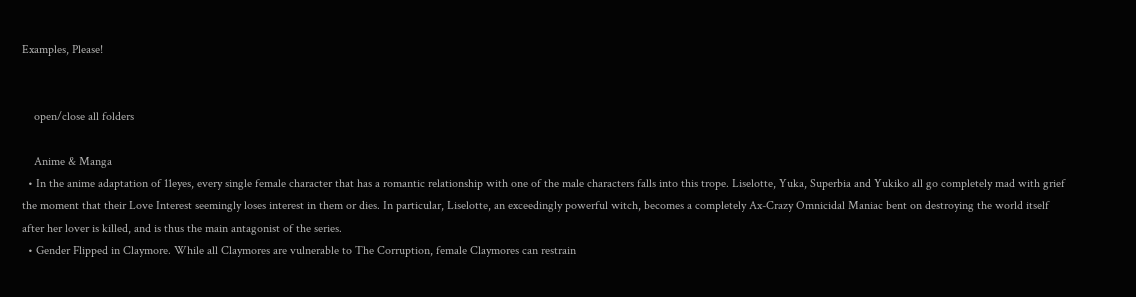Examples, Please!


    open/close all folders

    Anime & Manga
  • In the anime adaptation of 11eyes, every single female character that has a romantic relationship with one of the male characters falls into this trope. Liselotte, Yuka, Superbia and Yukiko all go completely mad with grief the moment that their Love Interest seemingly loses interest in them or dies. In particular, Liselotte, an exceedingly powerful witch, becomes a completely Ax-Crazy Omnicidal Maniac bent on destroying the world itself after her lover is killed, and is thus the main antagonist of the series.
  • Gender Flipped in Claymore. While all Claymores are vulnerable to The Corruption, female Claymores can restrain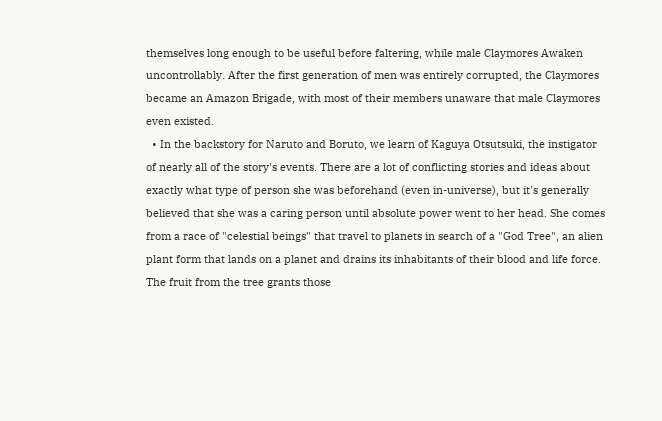themselves long enough to be useful before faltering, while male Claymores Awaken uncontrollably. After the first generation of men was entirely corrupted, the Claymores became an Amazon Brigade, with most of their members unaware that male Claymores even existed.
  • In the backstory for Naruto and Boruto, we learn of Kaguya Otsutsuki, the instigator of nearly all of the story's events. There are a lot of conflicting stories and ideas about exactly what type of person she was beforehand (even in-universe), but it's generally believed that she was a caring person until absolute power went to her head. She comes from a race of "celestial beings" that travel to planets in search of a "God Tree", an alien plant form that lands on a planet and drains its inhabitants of their blood and life force. The fruit from the tree grants those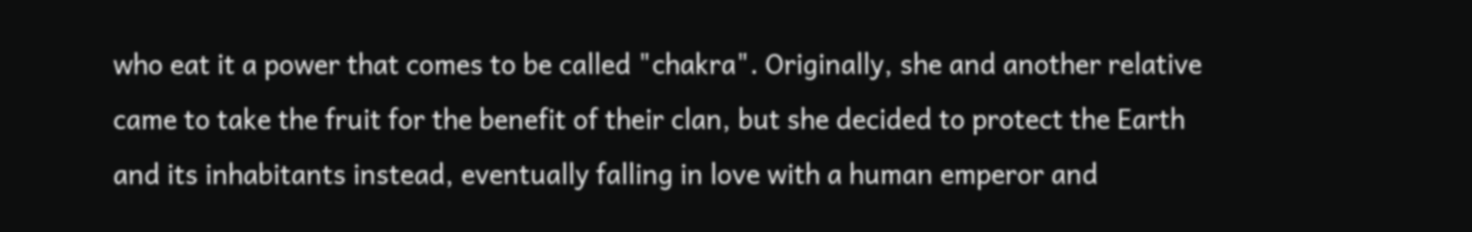who eat it a power that comes to be called "chakra". Originally, she and another relative came to take the fruit for the benefit of their clan, but she decided to protect the Earth and its inhabitants instead, eventually falling in love with a human emperor and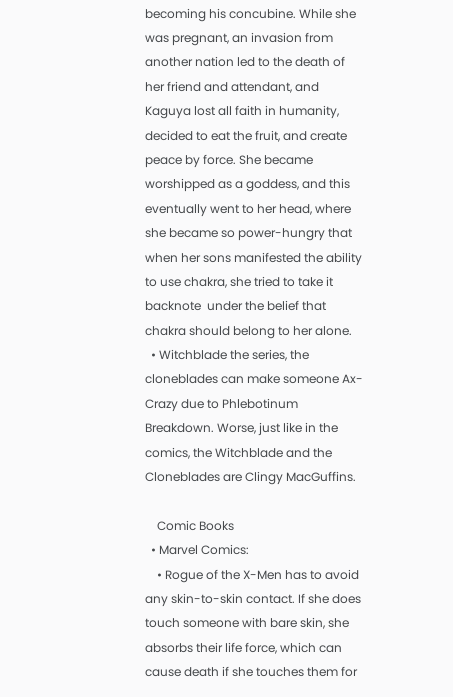becoming his concubine. While she was pregnant, an invasion from another nation led to the death of her friend and attendant, and Kaguya lost all faith in humanity, decided to eat the fruit, and create peace by force. She became worshipped as a goddess, and this eventually went to her head, where she became so power-hungry that when her sons manifested the ability to use chakra, she tried to take it backnote  under the belief that chakra should belong to her alone.
  • Witchblade the series, the cloneblades can make someone Ax-Crazy due to Phlebotinum Breakdown. Worse, just like in the comics, the Witchblade and the Cloneblades are Clingy MacGuffins.

    Comic Books
  • Marvel Comics:
    • Rogue of the X-Men has to avoid any skin-to-skin contact. If she does touch someone with bare skin, she absorbs their life force, which can cause death if she touches them for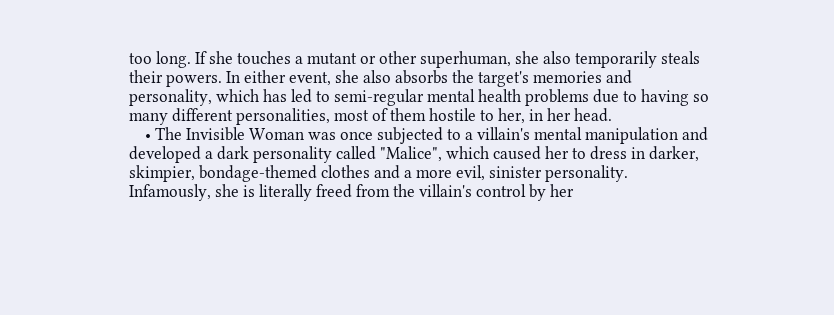too long. If she touches a mutant or other superhuman, she also temporarily steals their powers. In either event, she also absorbs the target's memories and personality, which has led to semi-regular mental health problems due to having so many different personalities, most of them hostile to her, in her head.
    • The Invisible Woman was once subjected to a villain's mental manipulation and developed a dark personality called "Malice", which caused her to dress in darker, skimpier, bondage-themed clothes and a more evil, sinister personality. Infamously, she is literally freed from the villain's control by her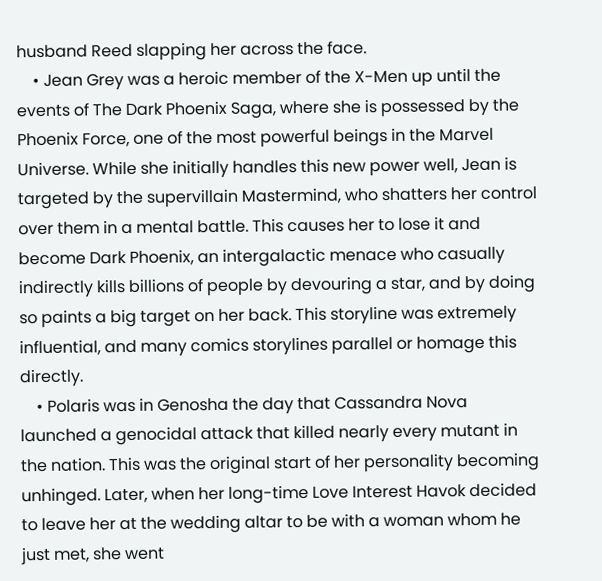husband Reed slapping her across the face.
    • Jean Grey was a heroic member of the X-Men up until the events of The Dark Phoenix Saga, where she is possessed by the Phoenix Force, one of the most powerful beings in the Marvel Universe. While she initially handles this new power well, Jean is targeted by the supervillain Mastermind, who shatters her control over them in a mental battle. This causes her to lose it and become Dark Phoenix, an intergalactic menace who casually indirectly kills billions of people by devouring a star, and by doing so paints a big target on her back. This storyline was extremely influential, and many comics storylines parallel or homage this directly.
    • Polaris was in Genosha the day that Cassandra Nova launched a genocidal attack that killed nearly every mutant in the nation. This was the original start of her personality becoming unhinged. Later, when her long-time Love Interest Havok decided to leave her at the wedding altar to be with a woman whom he just met, she went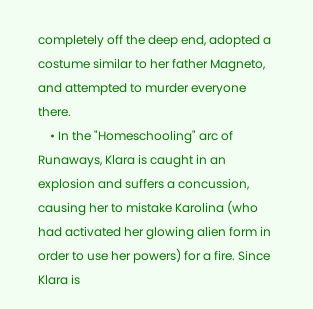completely off the deep end, adopted a costume similar to her father Magneto, and attempted to murder everyone there.
    • In the "Homeschooling" arc of Runaways, Klara is caught in an explosion and suffers a concussion, causing her to mistake Karolina (who had activated her glowing alien form in order to use her powers) for a fire. Since Klara is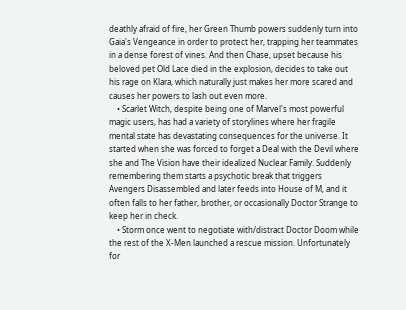deathly afraid of fire, her Green Thumb powers suddenly turn into Gaia's Vengeance in order to protect her, trapping her teammates in a dense forest of vines. And then Chase, upset because his beloved pet Old Lace died in the explosion, decides to take out his rage on Klara, which naturally just makes her more scared and causes her powers to lash out even more.
    • Scarlet Witch, despite being one of Marvel's most powerful magic users, has had a variety of storylines where her fragile mental state has devastating consequences for the universe. It started when she was forced to forget a Deal with the Devil where she and The Vision have their idealized Nuclear Family. Suddenly remembering them starts a psychotic break that triggers Avengers Disassembled and later feeds into House of M, and it often falls to her father, brother, or occasionally Doctor Strange to keep her in check.
    • Storm once went to negotiate with/distract Doctor Doom while the rest of the X-Men launched a rescue mission. Unfortunately for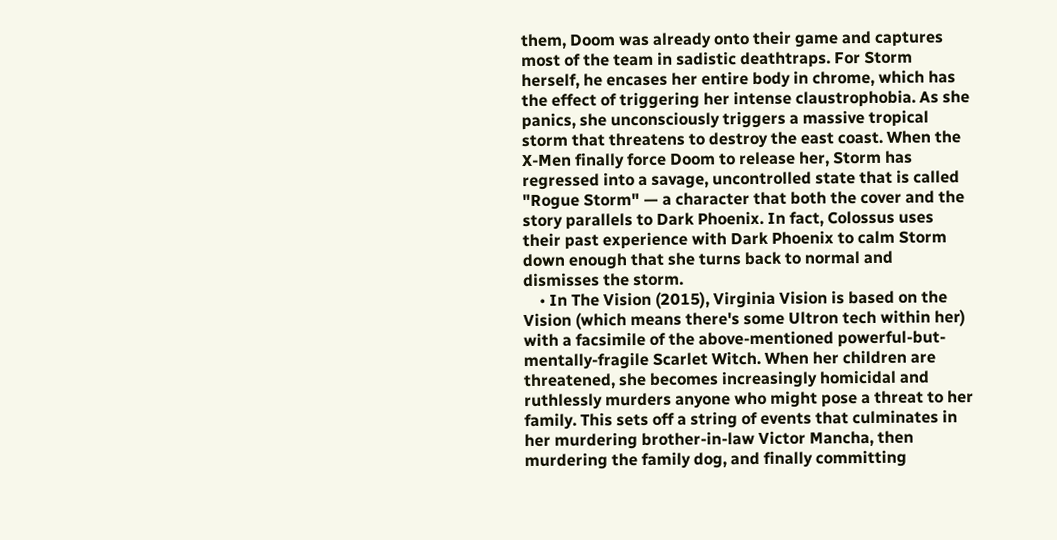them, Doom was already onto their game and captures most of the team in sadistic deathtraps. For Storm herself, he encases her entire body in chrome, which has the effect of triggering her intense claustrophobia. As she panics, she unconsciously triggers a massive tropical storm that threatens to destroy the east coast. When the X-Men finally force Doom to release her, Storm has regressed into a savage, uncontrolled state that is called "Rogue Storm" — a character that both the cover and the story parallels to Dark Phoenix. In fact, Colossus uses their past experience with Dark Phoenix to calm Storm down enough that she turns back to normal and dismisses the storm.
    • In The Vision (2015), Virginia Vision is based on the Vision (which means there's some Ultron tech within her) with a facsimile of the above-mentioned powerful-but-mentally-fragile Scarlet Witch. When her children are threatened, she becomes increasingly homicidal and ruthlessly murders anyone who might pose a threat to her family. This sets off a string of events that culminates in her murdering brother-in-law Victor Mancha, then murdering the family dog, and finally committing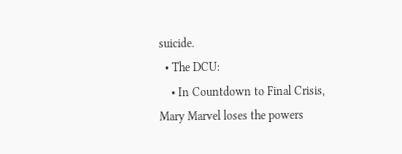suicide.
  • The DCU:
    • In Countdown to Final Crisis, Mary Marvel loses the powers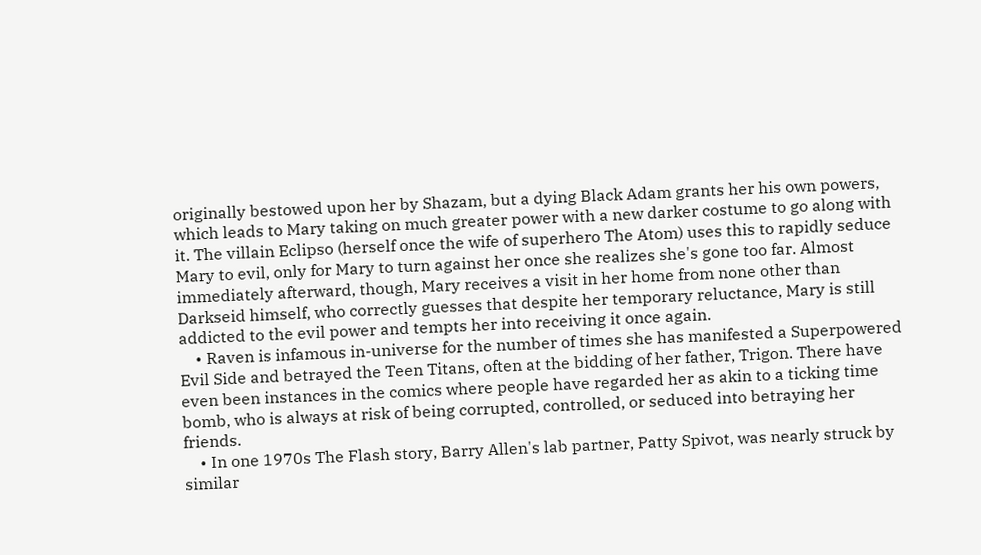originally bestowed upon her by Shazam, but a dying Black Adam grants her his own powers, which leads to Mary taking on much greater power with a new darker costume to go along with it. The villain Eclipso (herself once the wife of superhero The Atom) uses this to rapidly seduce Mary to evil, only for Mary to turn against her once she realizes she's gone too far. Almost immediately afterward, though, Mary receives a visit in her home from none other than Darkseid himself, who correctly guesses that despite her temporary reluctance, Mary is still addicted to the evil power and tempts her into receiving it once again.
    • Raven is infamous in-universe for the number of times she has manifested a Superpowered Evil Side and betrayed the Teen Titans, often at the bidding of her father, Trigon. There have even been instances in the comics where people have regarded her as akin to a ticking time bomb, who is always at risk of being corrupted, controlled, or seduced into betraying her friends.
    • In one 1970s The Flash story, Barry Allen's lab partner, Patty Spivot, was nearly struck by similar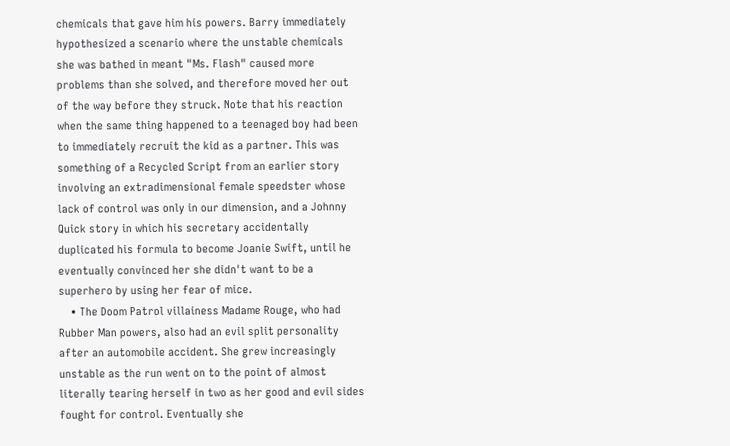chemicals that gave him his powers. Barry immediately hypothesized a scenario where the unstable chemicals she was bathed in meant "Ms. Flash" caused more problems than she solved, and therefore moved her out of the way before they struck. Note that his reaction when the same thing happened to a teenaged boy had been to immediately recruit the kid as a partner. This was something of a Recycled Script from an earlier story involving an extradimensional female speedster whose lack of control was only in our dimension, and a Johnny Quick story in which his secretary accidentally duplicated his formula to become Joanie Swift, until he eventually convinced her she didn't want to be a superhero by using her fear of mice.
    • The Doom Patrol villainess Madame Rouge, who had Rubber Man powers, also had an evil split personality after an automobile accident. She grew increasingly unstable as the run went on to the point of almost literally tearing herself in two as her good and evil sides fought for control. Eventually she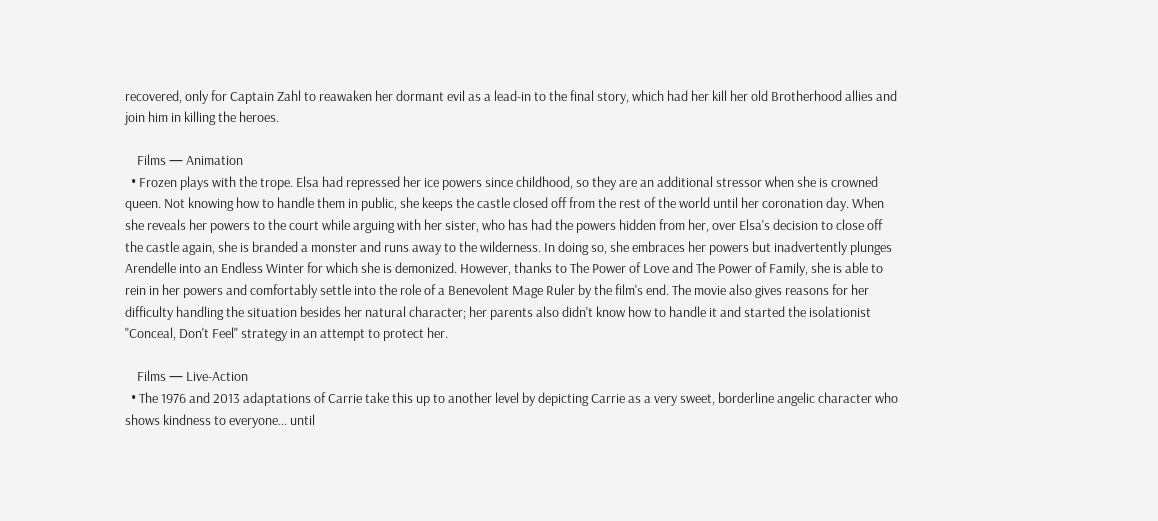recovered, only for Captain Zahl to reawaken her dormant evil as a lead-in to the final story, which had her kill her old Brotherhood allies and join him in killing the heroes.

    Films — Animation
  • Frozen plays with the trope. Elsa had repressed her ice powers since childhood, so they are an additional stressor when she is crowned queen. Not knowing how to handle them in public, she keeps the castle closed off from the rest of the world until her coronation day. When she reveals her powers to the court while arguing with her sister, who has had the powers hidden from her, over Elsa's decision to close off the castle again, she is branded a monster and runs away to the wilderness. In doing so, she embraces her powers but inadvertently plunges Arendelle into an Endless Winter for which she is demonized. However, thanks to The Power of Love and The Power of Family, she is able to rein in her powers and comfortably settle into the role of a Benevolent Mage Ruler by the film's end. The movie also gives reasons for her difficulty handling the situation besides her natural character; her parents also didn't know how to handle it and started the isolationist "Conceal, Don't Feel" strategy in an attempt to protect her.

    Films — Live-Action
  • The 1976 and 2013 adaptations of Carrie take this up to another level by depicting Carrie as a very sweet, borderline angelic character who shows kindness to everyone... until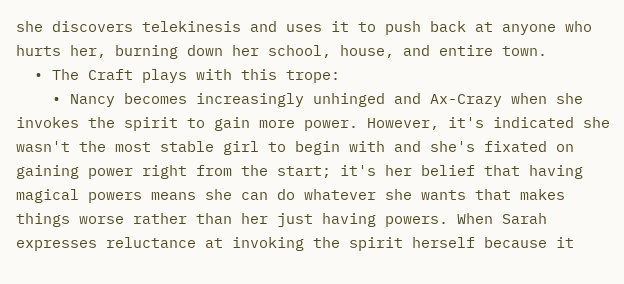she discovers telekinesis and uses it to push back at anyone who hurts her, burning down her school, house, and entire town.
  • The Craft plays with this trope:
    • Nancy becomes increasingly unhinged and Ax-Crazy when she invokes the spirit to gain more power. However, it's indicated she wasn't the most stable girl to begin with and she's fixated on gaining power right from the start; it's her belief that having magical powers means she can do whatever she wants that makes things worse rather than her just having powers. When Sarah expresses reluctance at invoking the spirit herself because it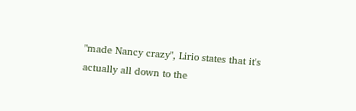"made Nancy crazy", Lirio states that it's actually all down to the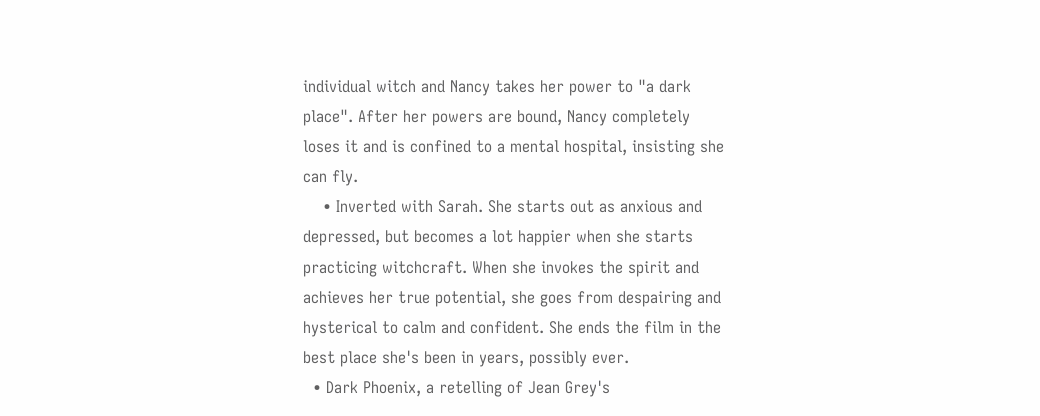individual witch and Nancy takes her power to "a dark place". After her powers are bound, Nancy completely loses it and is confined to a mental hospital, insisting she can fly.
    • Inverted with Sarah. She starts out as anxious and depressed, but becomes a lot happier when she starts practicing witchcraft. When she invokes the spirit and achieves her true potential, she goes from despairing and hysterical to calm and confident. She ends the film in the best place she's been in years, possibly ever.
  • Dark Phoenix, a retelling of Jean Grey's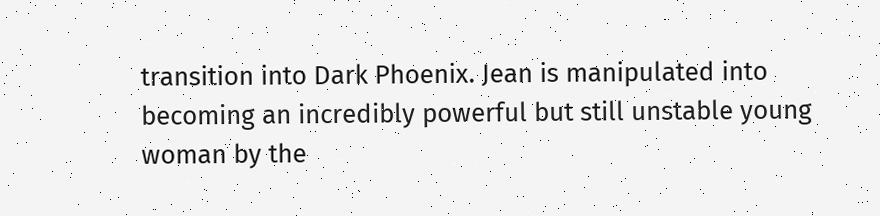transition into Dark Phoenix. Jean is manipulated into becoming an incredibly powerful but still unstable young woman by the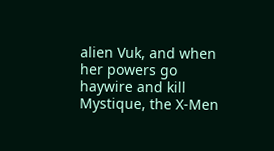alien Vuk, and when her powers go haywire and kill Mystique, the X-Men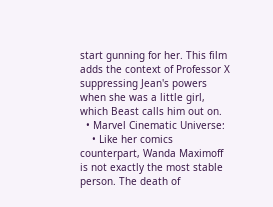start gunning for her. This film adds the context of Professor X suppressing Jean's powers when she was a little girl, which Beast calls him out on.
  • Marvel Cinematic Universe:
    • Like her comics counterpart, Wanda Maximoff is not exactly the most stable person. The death of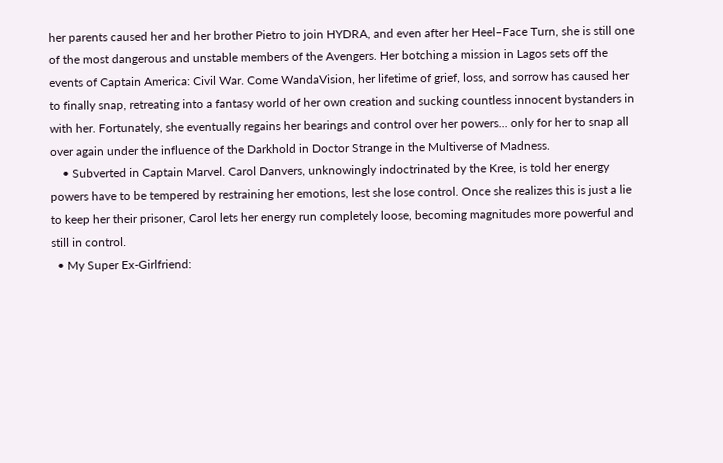her parents caused her and her brother Pietro to join HYDRA, and even after her Heel–Face Turn, she is still one of the most dangerous and unstable members of the Avengers. Her botching a mission in Lagos sets off the events of Captain America: Civil War. Come WandaVision, her lifetime of grief, loss, and sorrow has caused her to finally snap, retreating into a fantasy world of her own creation and sucking countless innocent bystanders in with her. Fortunately, she eventually regains her bearings and control over her powers... only for her to snap all over again under the influence of the Darkhold in Doctor Strange in the Multiverse of Madness.
    • Subverted in Captain Marvel. Carol Danvers, unknowingly indoctrinated by the Kree, is told her energy powers have to be tempered by restraining her emotions, lest she lose control. Once she realizes this is just a lie to keep her their prisoner, Carol lets her energy run completely loose, becoming magnitudes more powerful and still in control.
  • My Super Ex-Girlfriend: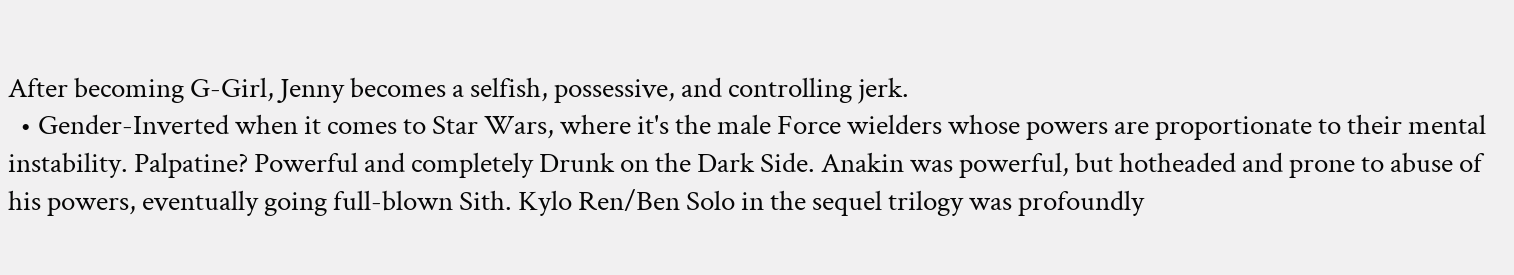After becoming G-Girl, Jenny becomes a selfish, possessive, and controlling jerk.
  • Gender-Inverted when it comes to Star Wars, where it's the male Force wielders whose powers are proportionate to their mental instability. Palpatine? Powerful and completely Drunk on the Dark Side. Anakin was powerful, but hotheaded and prone to abuse of his powers, eventually going full-blown Sith. Kylo Ren/Ben Solo in the sequel trilogy was profoundly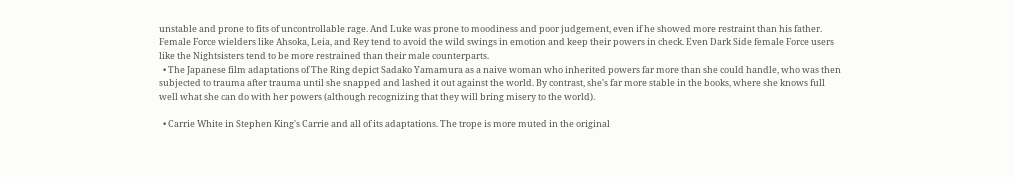unstable and prone to fits of uncontrollable rage. And Luke was prone to moodiness and poor judgement, even if he showed more restraint than his father. Female Force wielders like Ahsoka, Leia, and Rey tend to avoid the wild swings in emotion and keep their powers in check. Even Dark Side female Force users like the Nightsisters tend to be more restrained than their male counterparts.
  • The Japanese film adaptations of The Ring depict Sadako Yamamura as a naive woman who inherited powers far more than she could handle, who was then subjected to trauma after trauma until she snapped and lashed it out against the world. By contrast, she's far more stable in the books, where she knows full well what she can do with her powers (although recognizing that they will bring misery to the world).

  • Carrie White in Stephen King's Carrie and all of its adaptations. The trope is more muted in the original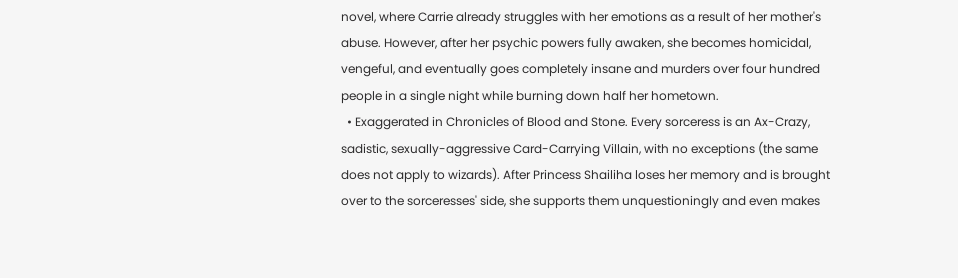novel, where Carrie already struggles with her emotions as a result of her mother's abuse. However, after her psychic powers fully awaken, she becomes homicidal, vengeful, and eventually goes completely insane and murders over four hundred people in a single night while burning down half her hometown.
  • Exaggerated in Chronicles of Blood and Stone. Every sorceress is an Ax-Crazy, sadistic, sexually-aggressive Card-Carrying Villain, with no exceptions (the same does not apply to wizards). After Princess Shailiha loses her memory and is brought over to the sorceresses' side, she supports them unquestioningly and even makes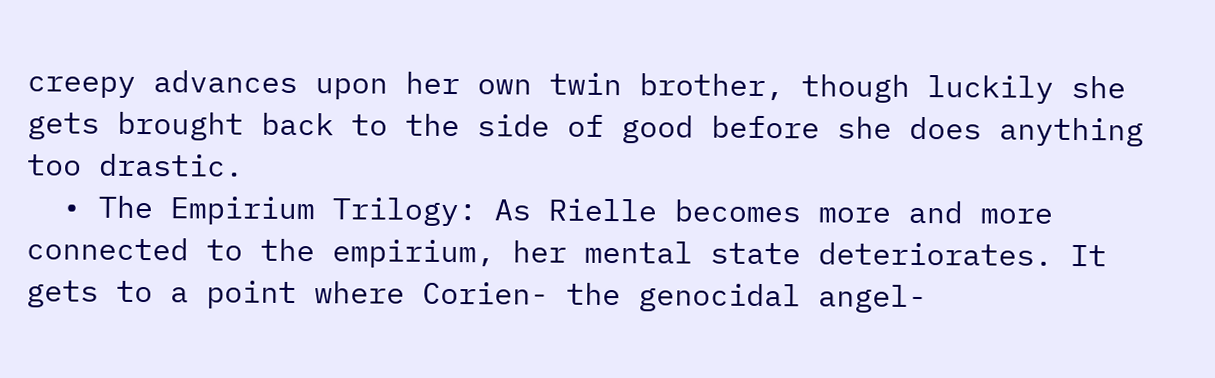creepy advances upon her own twin brother, though luckily she gets brought back to the side of good before she does anything too drastic.
  • The Empirium Trilogy: As Rielle becomes more and more connected to the empirium, her mental state deteriorates. It gets to a point where Corien- the genocidal angel-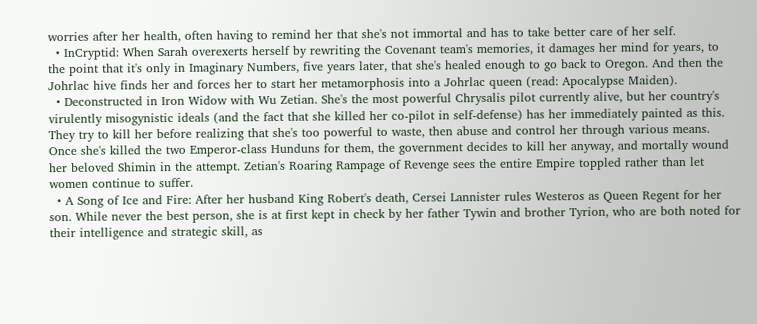worries after her health, often having to remind her that she's not immortal and has to take better care of her self.
  • InCryptid: When Sarah overexerts herself by rewriting the Covenant team's memories, it damages her mind for years, to the point that it's only in Imaginary Numbers, five years later, that she's healed enough to go back to Oregon. And then the Johrlac hive finds her and forces her to start her metamorphosis into a Johrlac queen (read: Apocalypse Maiden).
  • Deconstructed in Iron Widow with Wu Zetian. She's the most powerful Chrysalis pilot currently alive, but her country's virulently misogynistic ideals (and the fact that she killed her co-pilot in self-defense) has her immediately painted as this. They try to kill her before realizing that she's too powerful to waste, then abuse and control her through various means. Once she's killed the two Emperor-class Hunduns for them, the government decides to kill her anyway, and mortally wound her beloved Shimin in the attempt. Zetian's Roaring Rampage of Revenge sees the entire Empire toppled rather than let women continue to suffer.
  • A Song of Ice and Fire: After her husband King Robert's death, Cersei Lannister rules Westeros as Queen Regent for her son. While never the best person, she is at first kept in check by her father Tywin and brother Tyrion, who are both noted for their intelligence and strategic skill, as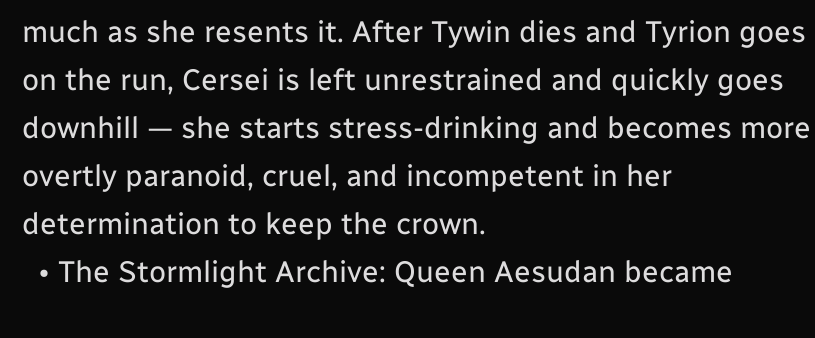much as she resents it. After Tywin dies and Tyrion goes on the run, Cersei is left unrestrained and quickly goes downhill — she starts stress-drinking and becomes more overtly paranoid, cruel, and incompetent in her determination to keep the crown.
  • The Stormlight Archive: Queen Aesudan became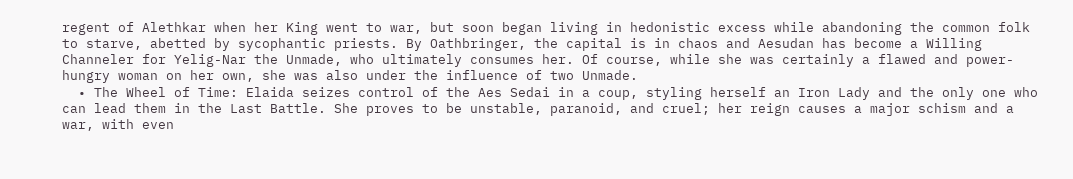regent of Alethkar when her King went to war, but soon began living in hedonistic excess while abandoning the common folk to starve, abetted by sycophantic priests. By Oathbringer, the capital is in chaos and Aesudan has become a Willing Channeler for Yelig-Nar the Unmade, who ultimately consumes her. Of course, while she was certainly a flawed and power-hungry woman on her own, she was also under the influence of two Unmade.
  • The Wheel of Time: Elaida seizes control of the Aes Sedai in a coup, styling herself an Iron Lady and the only one who can lead them in the Last Battle. She proves to be unstable, paranoid, and cruel; her reign causes a major schism and a war, with even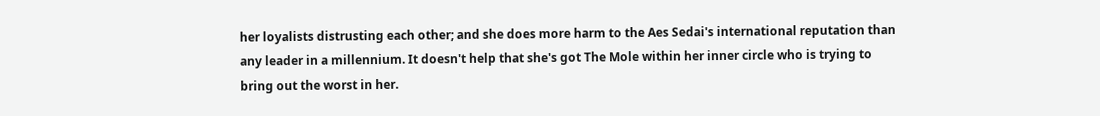her loyalists distrusting each other; and she does more harm to the Aes Sedai's international reputation than any leader in a millennium. It doesn't help that she's got The Mole within her inner circle who is trying to bring out the worst in her.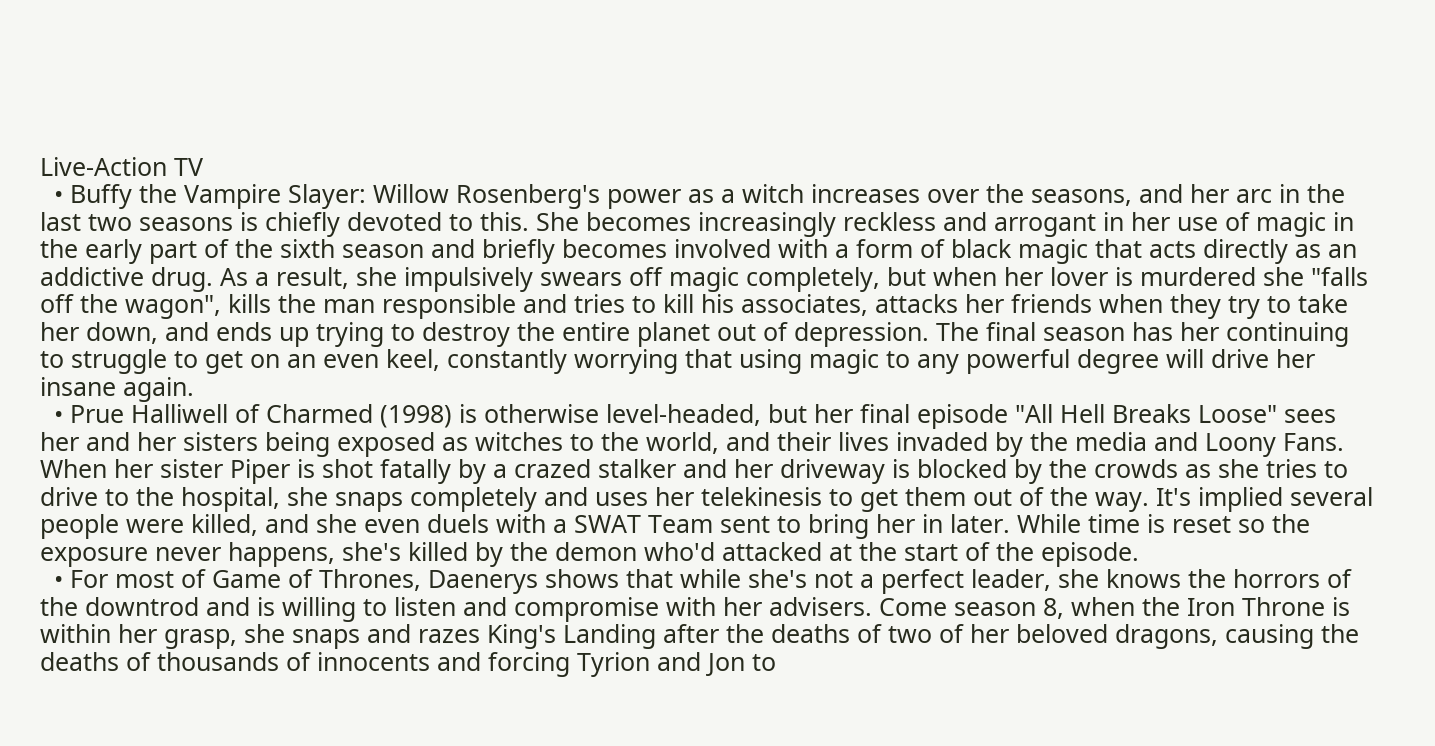Live-Action TV
  • Buffy the Vampire Slayer: Willow Rosenberg's power as a witch increases over the seasons, and her arc in the last two seasons is chiefly devoted to this. She becomes increasingly reckless and arrogant in her use of magic in the early part of the sixth season and briefly becomes involved with a form of black magic that acts directly as an addictive drug. As a result, she impulsively swears off magic completely, but when her lover is murdered she "falls off the wagon", kills the man responsible and tries to kill his associates, attacks her friends when they try to take her down, and ends up trying to destroy the entire planet out of depression. The final season has her continuing to struggle to get on an even keel, constantly worrying that using magic to any powerful degree will drive her insane again.
  • Prue Halliwell of Charmed (1998) is otherwise level-headed, but her final episode "All Hell Breaks Loose" sees her and her sisters being exposed as witches to the world, and their lives invaded by the media and Loony Fans. When her sister Piper is shot fatally by a crazed stalker and her driveway is blocked by the crowds as she tries to drive to the hospital, she snaps completely and uses her telekinesis to get them out of the way. It's implied several people were killed, and she even duels with a SWAT Team sent to bring her in later. While time is reset so the exposure never happens, she's killed by the demon who'd attacked at the start of the episode.
  • For most of Game of Thrones, Daenerys shows that while she's not a perfect leader, she knows the horrors of the downtrod and is willing to listen and compromise with her advisers. Come season 8, when the Iron Throne is within her grasp, she snaps and razes King's Landing after the deaths of two of her beloved dragons, causing the deaths of thousands of innocents and forcing Tyrion and Jon to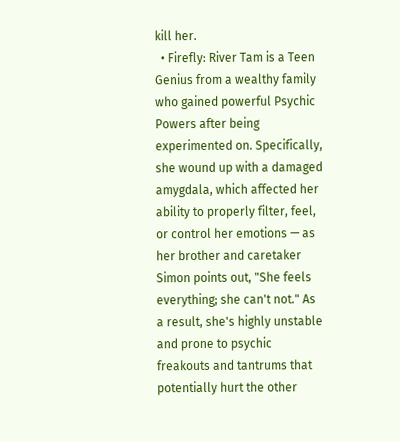kill her.
  • Firefly: River Tam is a Teen Genius from a wealthy family who gained powerful Psychic Powers after being experimented on. Specifically, she wound up with a damaged amygdala, which affected her ability to properly filter, feel, or control her emotions — as her brother and caretaker Simon points out, "She feels everything; she can't not." As a result, she's highly unstable and prone to psychic freakouts and tantrums that potentially hurt the other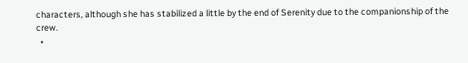characters, although she has stabilized a little by the end of Serenity due to the companionship of the crew.
  •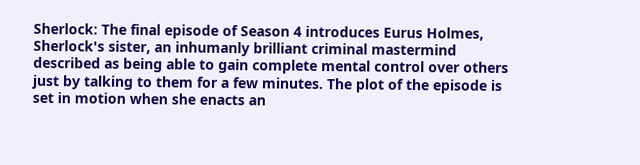Sherlock: The final episode of Season 4 introduces Eurus Holmes, Sherlock's sister, an inhumanly brilliant criminal mastermind described as being able to gain complete mental control over others just by talking to them for a few minutes. The plot of the episode is set in motion when she enacts an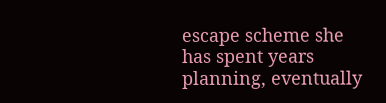escape scheme she has spent years planning, eventually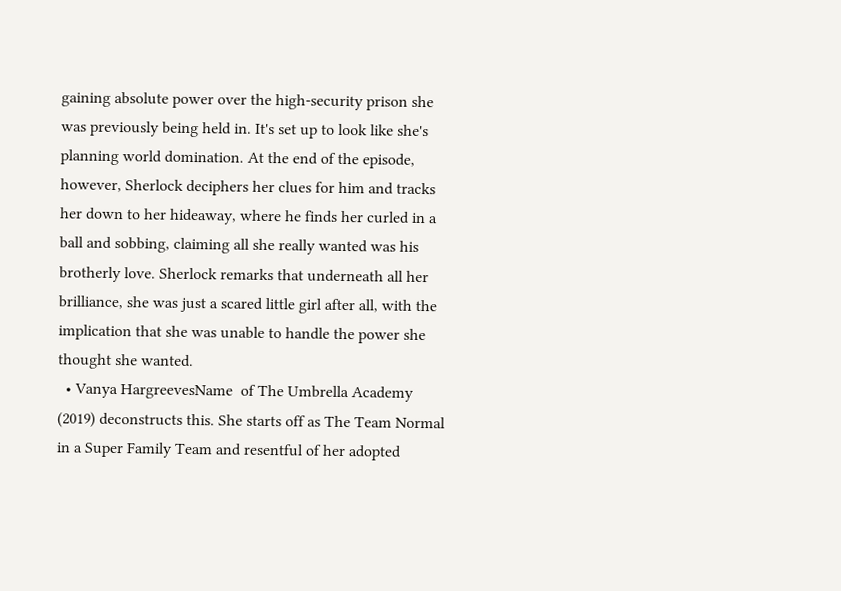gaining absolute power over the high-security prison she was previously being held in. It's set up to look like she's planning world domination. At the end of the episode, however, Sherlock deciphers her clues for him and tracks her down to her hideaway, where he finds her curled in a ball and sobbing, claiming all she really wanted was his brotherly love. Sherlock remarks that underneath all her brilliance, she was just a scared little girl after all, with the implication that she was unable to handle the power she thought she wanted.
  • Vanya HargreevesName  of The Umbrella Academy (2019) deconstructs this. She starts off as The Team Normal in a Super Family Team and resentful of her adopted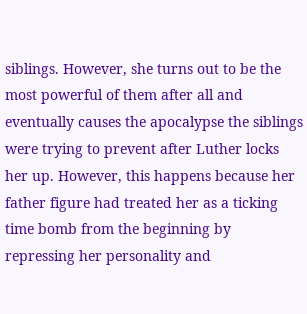siblings. However, she turns out to be the most powerful of them after all and eventually causes the apocalypse the siblings were trying to prevent after Luther locks her up. However, this happens because her father figure had treated her as a ticking time bomb from the beginning by repressing her personality and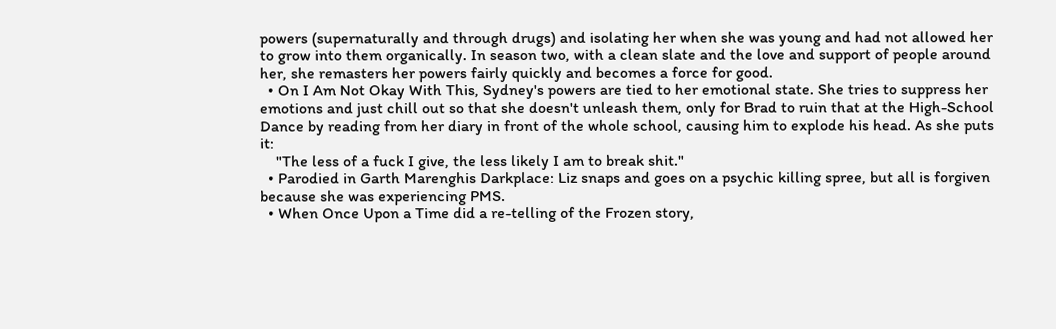powers (supernaturally and through drugs) and isolating her when she was young and had not allowed her to grow into them organically. In season two, with a clean slate and the love and support of people around her, she remasters her powers fairly quickly and becomes a force for good.
  • On I Am Not Okay With This, Sydney's powers are tied to her emotional state. She tries to suppress her emotions and just chill out so that she doesn't unleash them, only for Brad to ruin that at the High-School Dance by reading from her diary in front of the whole school, causing him to explode his head. As she puts it:
    "The less of a fuck I give, the less likely I am to break shit."
  • Parodied in Garth Marenghis Darkplace: Liz snaps and goes on a psychic killing spree, but all is forgiven because she was experiencing PMS.
  • When Once Upon a Time did a re-telling of the Frozen story,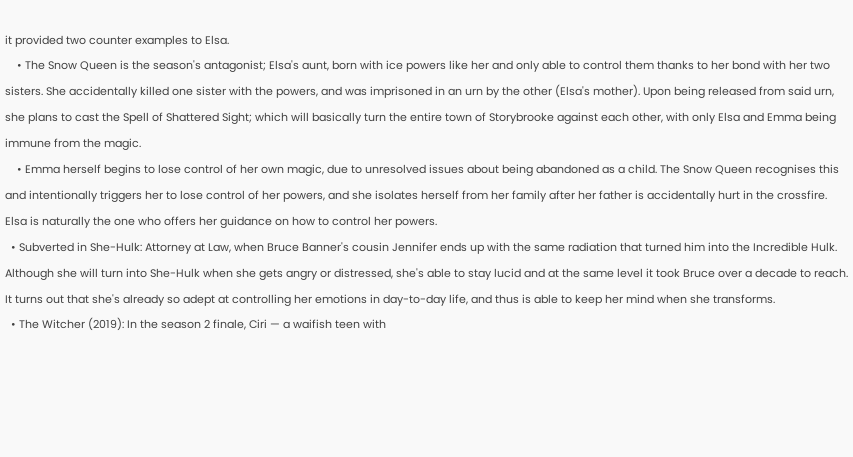it provided two counter examples to Elsa.
    • The Snow Queen is the season's antagonist; Elsa's aunt, born with ice powers like her and only able to control them thanks to her bond with her two sisters. She accidentally killed one sister with the powers, and was imprisoned in an urn by the other (Elsa's mother). Upon being released from said urn, she plans to cast the Spell of Shattered Sight; which will basically turn the entire town of Storybrooke against each other, with only Elsa and Emma being immune from the magic.
    • Emma herself begins to lose control of her own magic, due to unresolved issues about being abandoned as a child. The Snow Queen recognises this and intentionally triggers her to lose control of her powers, and she isolates herself from her family after her father is accidentally hurt in the crossfire. Elsa is naturally the one who offers her guidance on how to control her powers.
  • Subverted in She-Hulk: Attorney at Law, when Bruce Banner's cousin Jennifer ends up with the same radiation that turned him into the Incredible Hulk. Although she will turn into She-Hulk when she gets angry or distressed, she's able to stay lucid and at the same level it took Bruce over a decade to reach. It turns out that she's already so adept at controlling her emotions in day-to-day life, and thus is able to keep her mind when she transforms.
  • The Witcher (2019): In the season 2 finale, Ciri — a waifish teen with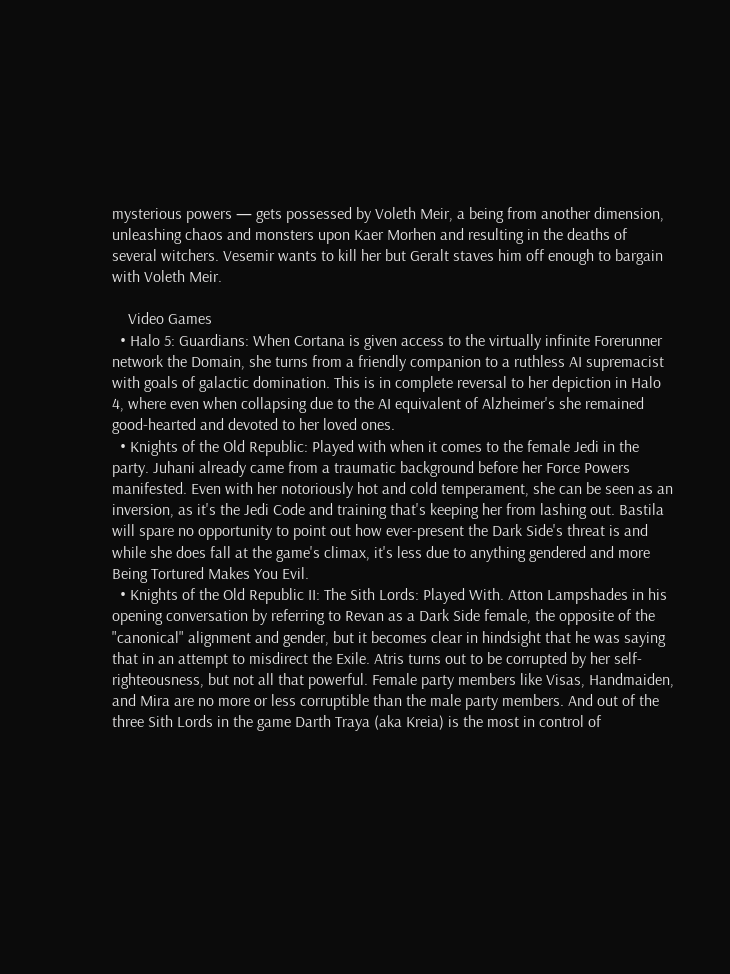mysterious powers — gets possessed by Voleth Meir, a being from another dimension, unleashing chaos and monsters upon Kaer Morhen and resulting in the deaths of several witchers. Vesemir wants to kill her but Geralt staves him off enough to bargain with Voleth Meir.

    Video Games
  • Halo 5: Guardians: When Cortana is given access to the virtually infinite Forerunner network the Domain, she turns from a friendly companion to a ruthless AI supremacist with goals of galactic domination. This is in complete reversal to her depiction in Halo 4, where even when collapsing due to the AI equivalent of Alzheimer's she remained good-hearted and devoted to her loved ones.
  • Knights of the Old Republic: Played with when it comes to the female Jedi in the party. Juhani already came from a traumatic background before her Force Powers manifested. Even with her notoriously hot and cold temperament, she can be seen as an inversion, as it's the Jedi Code and training that's keeping her from lashing out. Bastila will spare no opportunity to point out how ever-present the Dark Side's threat is and while she does fall at the game's climax, it's less due to anything gendered and more Being Tortured Makes You Evil.
  • Knights of the Old Republic II: The Sith Lords: Played With. Atton Lampshades in his opening conversation by referring to Revan as a Dark Side female, the opposite of the "canonical" alignment and gender, but it becomes clear in hindsight that he was saying that in an attempt to misdirect the Exile. Atris turns out to be corrupted by her self-righteousness, but not all that powerful. Female party members like Visas, Handmaiden, and Mira are no more or less corruptible than the male party members. And out of the three Sith Lords in the game Darth Traya (aka Kreia) is the most in control of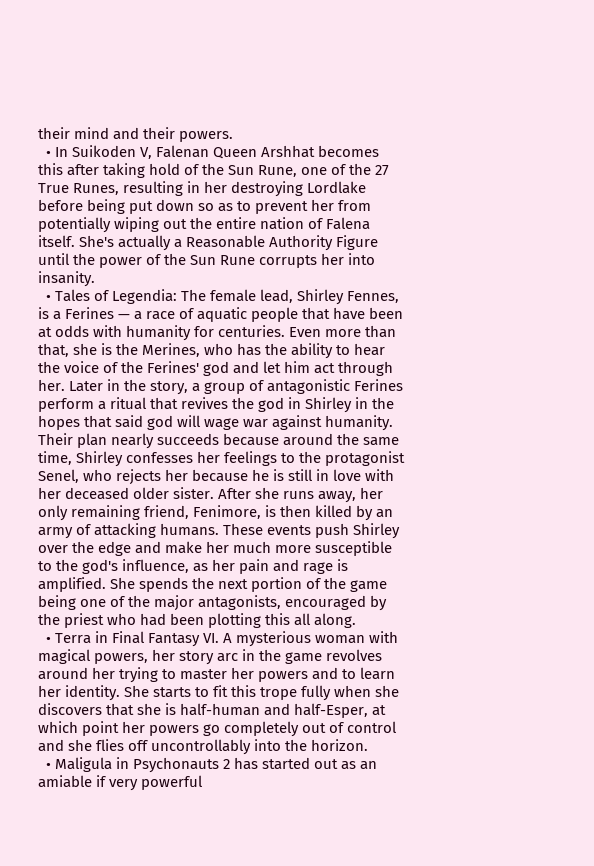their mind and their powers.
  • In Suikoden V, Falenan Queen Arshhat becomes this after taking hold of the Sun Rune, one of the 27 True Runes, resulting in her destroying Lordlake before being put down so as to prevent her from potentially wiping out the entire nation of Falena itself. She's actually a Reasonable Authority Figure until the power of the Sun Rune corrupts her into insanity.
  • Tales of Legendia: The female lead, Shirley Fennes, is a Ferines — a race of aquatic people that have been at odds with humanity for centuries. Even more than that, she is the Merines, who has the ability to hear the voice of the Ferines' god and let him act through her. Later in the story, a group of antagonistic Ferines perform a ritual that revives the god in Shirley in the hopes that said god will wage war against humanity. Their plan nearly succeeds because around the same time, Shirley confesses her feelings to the protagonist Senel, who rejects her because he is still in love with her deceased older sister. After she runs away, her only remaining friend, Fenimore, is then killed by an army of attacking humans. These events push Shirley over the edge and make her much more susceptible to the god's influence, as her pain and rage is amplified. She spends the next portion of the game being one of the major antagonists, encouraged by the priest who had been plotting this all along.
  • Terra in Final Fantasy VI. A mysterious woman with magical powers, her story arc in the game revolves around her trying to master her powers and to learn her identity. She starts to fit this trope fully when she discovers that she is half-human and half-Esper, at which point her powers go completely out of control and she flies off uncontrollably into the horizon.
  • Maligula in Psychonauts 2 has started out as an amiable if very powerful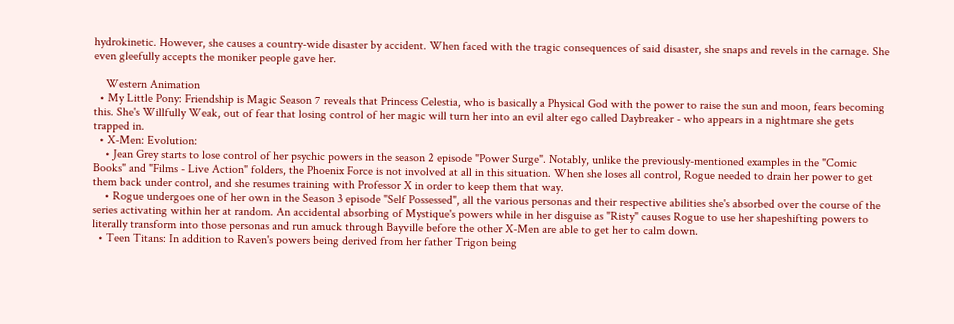hydrokinetic. However, she causes a country-wide disaster by accident. When faced with the tragic consequences of said disaster, she snaps and revels in the carnage. She even gleefully accepts the moniker people gave her.

    Western Animation
  • My Little Pony: Friendship is Magic Season 7 reveals that Princess Celestia, who is basically a Physical God with the power to raise the sun and moon, fears becoming this. She's Willfully Weak, out of fear that losing control of her magic will turn her into an evil alter ego called Daybreaker - who appears in a nightmare she gets trapped in.
  • X-Men: Evolution:
    • Jean Grey starts to lose control of her psychic powers in the season 2 episode "Power Surge". Notably, unlike the previously-mentioned examples in the "Comic Books" and "Films - Live Action" folders, the Phoenix Force is not involved at all in this situation. When she loses all control, Rogue needed to drain her power to get them back under control, and she resumes training with Professor X in order to keep them that way.
    • Rogue undergoes one of her own in the Season 3 episode "Self Possessed", all the various personas and their respective abilities she's absorbed over the course of the series activating within her at random. An accidental absorbing of Mystique's powers while in her disguise as "Risty" causes Rogue to use her shapeshifting powers to literally transform into those personas and run amuck through Bayville before the other X-Men are able to get her to calm down.
  • Teen Titans: In addition to Raven's powers being derived from her father Trigon being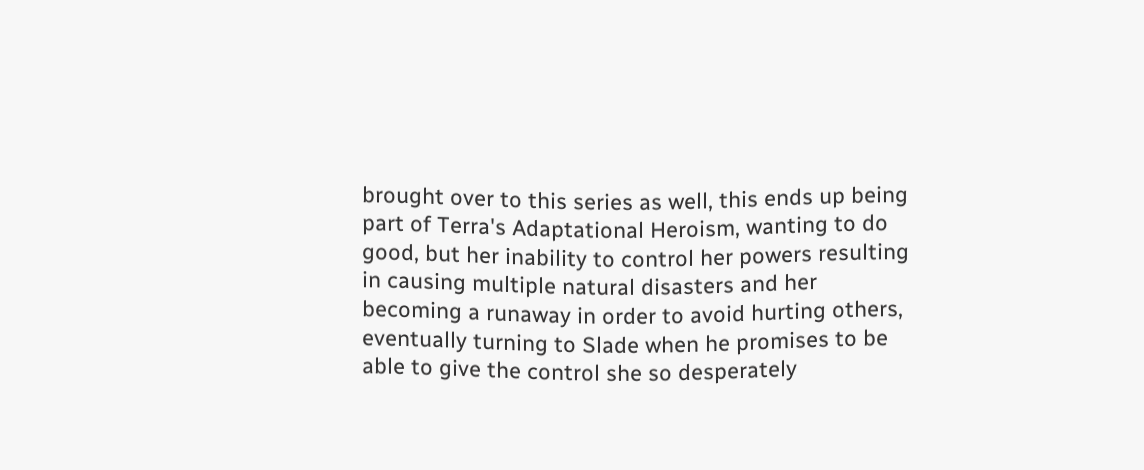brought over to this series as well, this ends up being part of Terra's Adaptational Heroism, wanting to do good, but her inability to control her powers resulting in causing multiple natural disasters and her becoming a runaway in order to avoid hurting others, eventually turning to Slade when he promises to be able to give the control she so desperately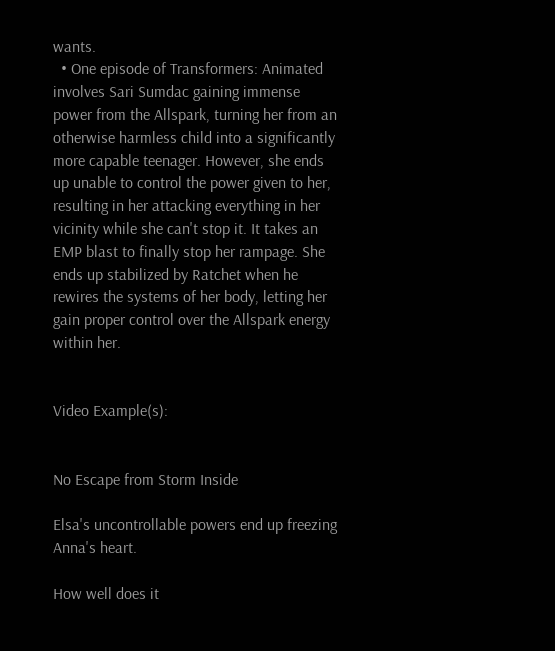wants.
  • One episode of Transformers: Animated involves Sari Sumdac gaining immense power from the Allspark, turning her from an otherwise harmless child into a significantly more capable teenager. However, she ends up unable to control the power given to her, resulting in her attacking everything in her vicinity while she can't stop it. It takes an EMP blast to finally stop her rampage. She ends up stabilized by Ratchet when he rewires the systems of her body, letting her gain proper control over the Allspark energy within her.


Video Example(s):


No Escape from Storm Inside

Elsa's uncontrollable powers end up freezing Anna's heart.

How well does it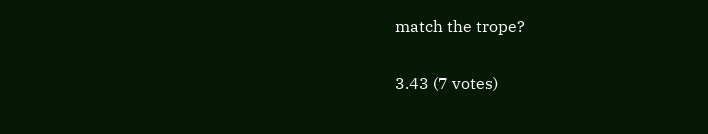match the trope?

3.43 (7 votes)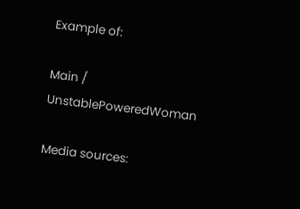Example of:

Main / UnstablePoweredWoman

Media sources: